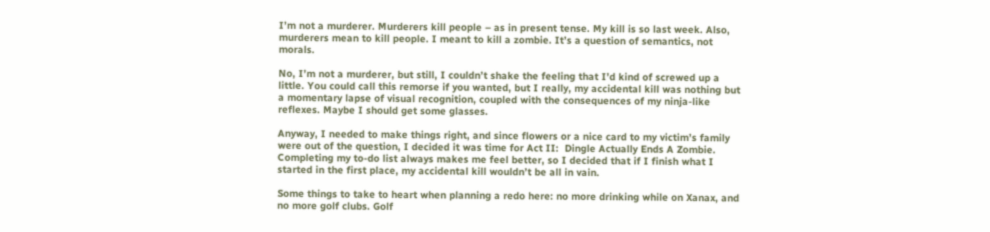I’m not a murderer. Murderers kill people – as in present tense. My kill is so last week. Also, murderers mean to kill people. I meant to kill a zombie. It’s a question of semantics, not morals.

No, I’m not a murderer, but still, I couldn’t shake the feeling that I’d kind of screwed up a little. You could call this remorse if you wanted, but I really, my accidental kill was nothing but a momentary lapse of visual recognition, coupled with the consequences of my ninja-like reflexes. Maybe I should get some glasses.

Anyway, I needed to make things right, and since flowers or a nice card to my victim’s family were out of the question, I decided it was time for Act II:  Dingle Actually Ends A Zombie. Completing my to-do list always makes me feel better, so I decided that if I finish what I started in the first place, my accidental kill wouldn’t be all in vain.

Some things to take to heart when planning a redo here: no more drinking while on Xanax, and no more golf clubs. Golf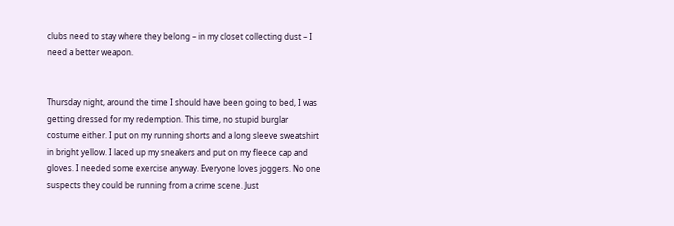clubs need to stay where they belong – in my closet collecting dust – I need a better weapon.


Thursday night, around the time I should have been going to bed, I was getting dressed for my redemption. This time, no stupid burglar costume either. I put on my running shorts and a long sleeve sweatshirt in bright yellow. I laced up my sneakers and put on my fleece cap and gloves. I needed some exercise anyway. Everyone loves joggers. No one suspects they could be running from a crime scene. Just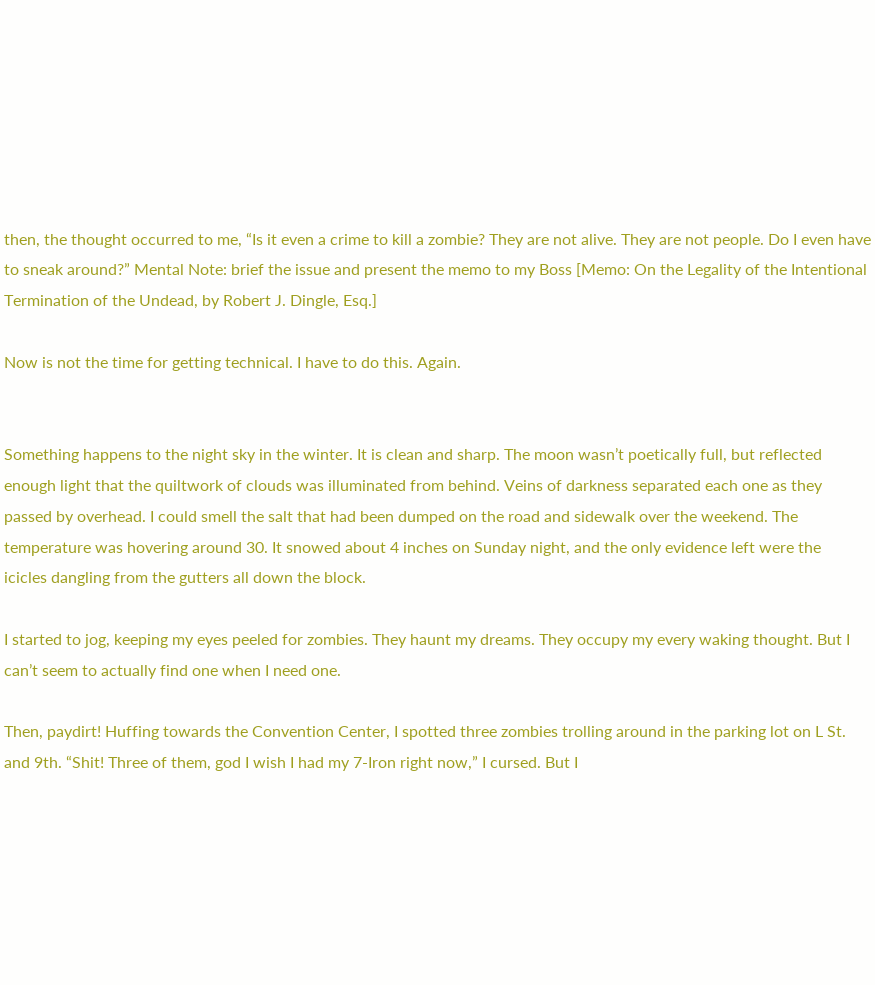then, the thought occurred to me, “Is it even a crime to kill a zombie? They are not alive. They are not people. Do I even have to sneak around?” Mental Note: brief the issue and present the memo to my Boss [Memo: On the Legality of the Intentional Termination of the Undead, by Robert J. Dingle, Esq.]

Now is not the time for getting technical. I have to do this. Again.


Something happens to the night sky in the winter. It is clean and sharp. The moon wasn’t poetically full, but reflected enough light that the quiltwork of clouds was illuminated from behind. Veins of darkness separated each one as they passed by overhead. I could smell the salt that had been dumped on the road and sidewalk over the weekend. The temperature was hovering around 30. It snowed about 4 inches on Sunday night, and the only evidence left were the  icicles dangling from the gutters all down the block.

I started to jog, keeping my eyes peeled for zombies. They haunt my dreams. They occupy my every waking thought. But I can’t seem to actually find one when I need one.

Then, paydirt! Huffing towards the Convention Center, I spotted three zombies trolling around in the parking lot on L St. and 9th. “Shit! Three of them, god I wish I had my 7-Iron right now,” I cursed. But I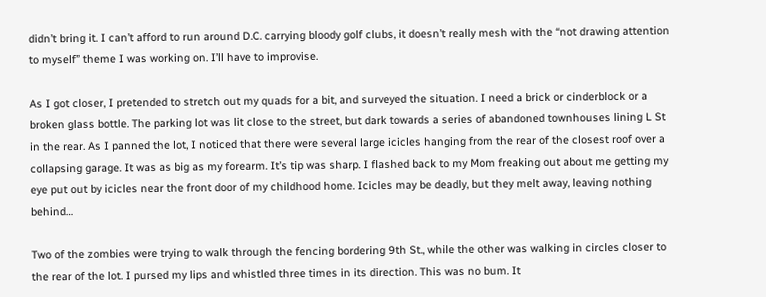didn’t bring it. I can’t afford to run around D.C. carrying bloody golf clubs, it doesn’t really mesh with the “not drawing attention to myself” theme I was working on. I’ll have to improvise.

As I got closer, I pretended to stretch out my quads for a bit, and surveyed the situation. I need a brick or cinderblock or a broken glass bottle. The parking lot was lit close to the street, but dark towards a series of abandoned townhouses lining L St in the rear. As I panned the lot, I noticed that there were several large icicles hanging from the rear of the closest roof over a collapsing garage. It was as big as my forearm. It’s tip was sharp. I flashed back to my Mom freaking out about me getting my eye put out by icicles near the front door of my childhood home. Icicles may be deadly, but they melt away, leaving nothing behind…

Two of the zombies were trying to walk through the fencing bordering 9th St., while the other was walking in circles closer to the rear of the lot. I pursed my lips and whistled three times in its direction. This was no bum. It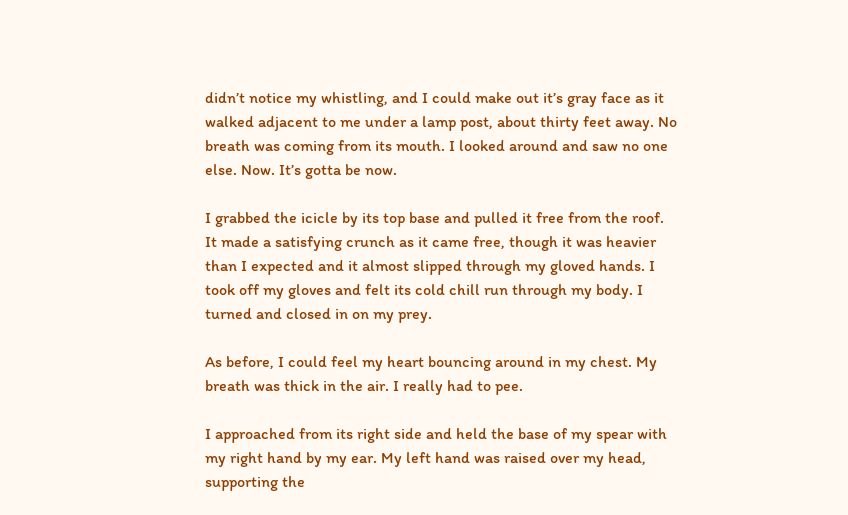didn’t notice my whistling, and I could make out it’s gray face as it walked adjacent to me under a lamp post, about thirty feet away. No breath was coming from its mouth. I looked around and saw no one else. Now. It’s gotta be now.

I grabbed the icicle by its top base and pulled it free from the roof. It made a satisfying crunch as it came free, though it was heavier than I expected and it almost slipped through my gloved hands. I took off my gloves and felt its cold chill run through my body. I turned and closed in on my prey.

As before, I could feel my heart bouncing around in my chest. My breath was thick in the air. I really had to pee.

I approached from its right side and held the base of my spear with my right hand by my ear. My left hand was raised over my head, supporting the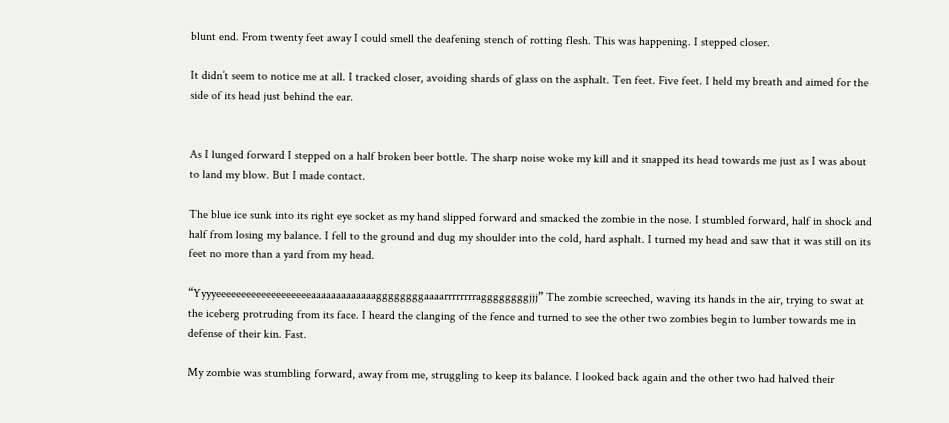blunt end. From twenty feet away I could smell the deafening stench of rotting flesh. This was happening. I stepped closer.

It didn’t seem to notice me at all. I tracked closer, avoiding shards of glass on the asphalt. Ten feet. Five feet. I held my breath and aimed for the side of its head just behind the ear.


As I lunged forward I stepped on a half broken beer bottle. The sharp noise woke my kill and it snapped its head towards me just as I was about to land my blow. But I made contact.

The blue ice sunk into its right eye socket as my hand slipped forward and smacked the zombie in the nose. I stumbled forward, half in shock and half from losing my balance. I fell to the ground and dug my shoulder into the cold, hard asphalt. I turned my head and saw that it was still on its feet no more than a yard from my head.

“Yyyyeeeeeeeeeeeeeeeeeeeaaaaaaaaaaaaaggggggggaaaarrrrrrrraggggggggjjj” The zombie screeched, waving its hands in the air, trying to swat at the iceberg protruding from its face. I heard the clanging of the fence and turned to see the other two zombies begin to lumber towards me in defense of their kin. Fast.

My zombie was stumbling forward, away from me, struggling to keep its balance. I looked back again and the other two had halved their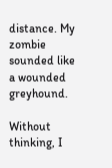distance. My zombie sounded like a wounded greyhound.

Without thinking, I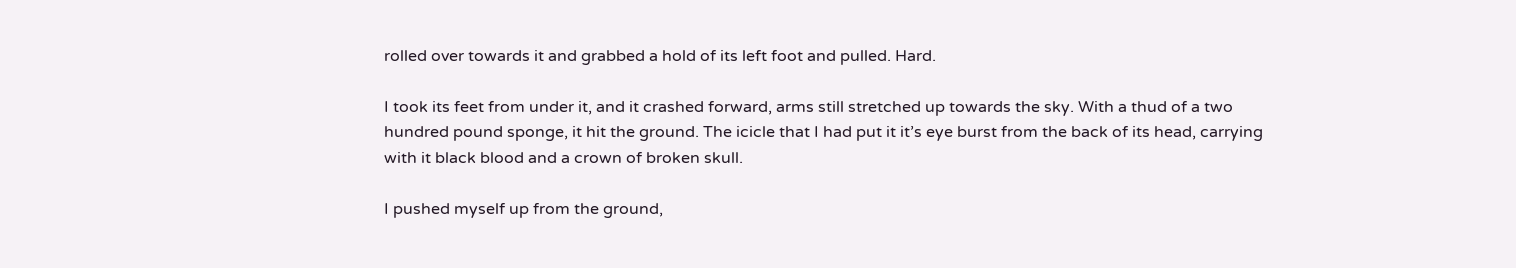rolled over towards it and grabbed a hold of its left foot and pulled. Hard.

I took its feet from under it, and it crashed forward, arms still stretched up towards the sky. With a thud of a two hundred pound sponge, it hit the ground. The icicle that I had put it it’s eye burst from the back of its head, carrying with it black blood and a crown of broken skull.

I pushed myself up from the ground,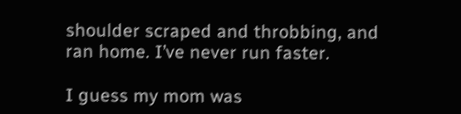shoulder scraped and throbbing, and ran home. I’ve never run faster.

I guess my mom was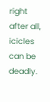right after all, icicles can be deadly.